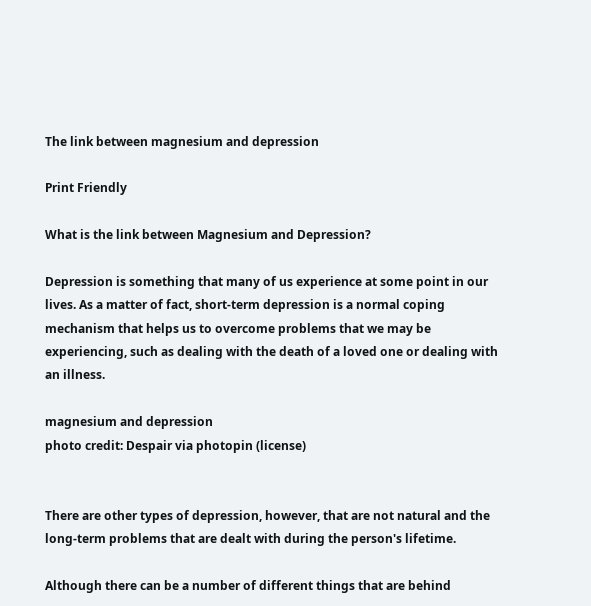The link between magnesium and depression

Print Friendly

What is the link between Magnesium and Depression?

Depression is something that many of us experience at some point in our lives. As a matter of fact, short-term depression is a normal coping mechanism that helps us to overcome problems that we may be experiencing, such as dealing with the death of a loved one or dealing with an illness.

magnesium and depression
photo credit: Despair via photopin (license)


There are other types of depression, however, that are not natural and the long-term problems that are dealt with during the person's lifetime.

Although there can be a number of different things that are behind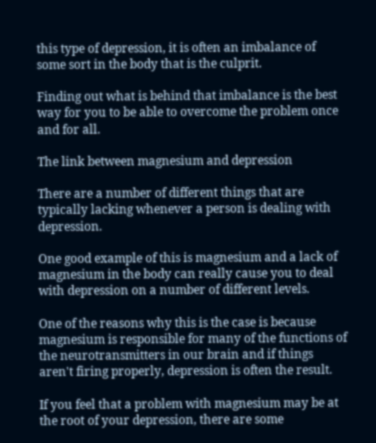this type of depression, it is often an imbalance of some sort in the body that is the culprit.

Finding out what is behind that imbalance is the best way for you to be able to overcome the problem once and for all.

The link between magnesium and depression

There are a number of different things that are typically lacking whenever a person is dealing with depression.

One good example of this is magnesium and a lack of magnesium in the body can really cause you to deal with depression on a number of different levels.

One of the reasons why this is the case is because magnesium is responsible for many of the functions of the neurotransmitters in our brain and if things aren't firing properly, depression is often the result.

If you feel that a problem with magnesium may be at the root of your depression, there are some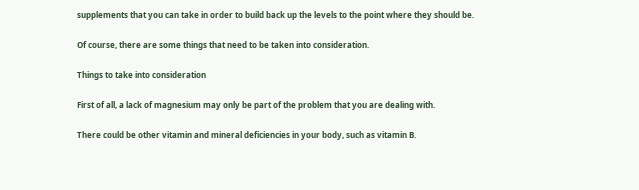supplements that you can take in order to build back up the levels to the point where they should be.

Of course, there are some things that need to be taken into consideration.

Things to take into consideration

First of all, a lack of magnesium may only be part of the problem that you are dealing with.

There could be other vitamin and mineral deficiencies in your body, such as vitamin B.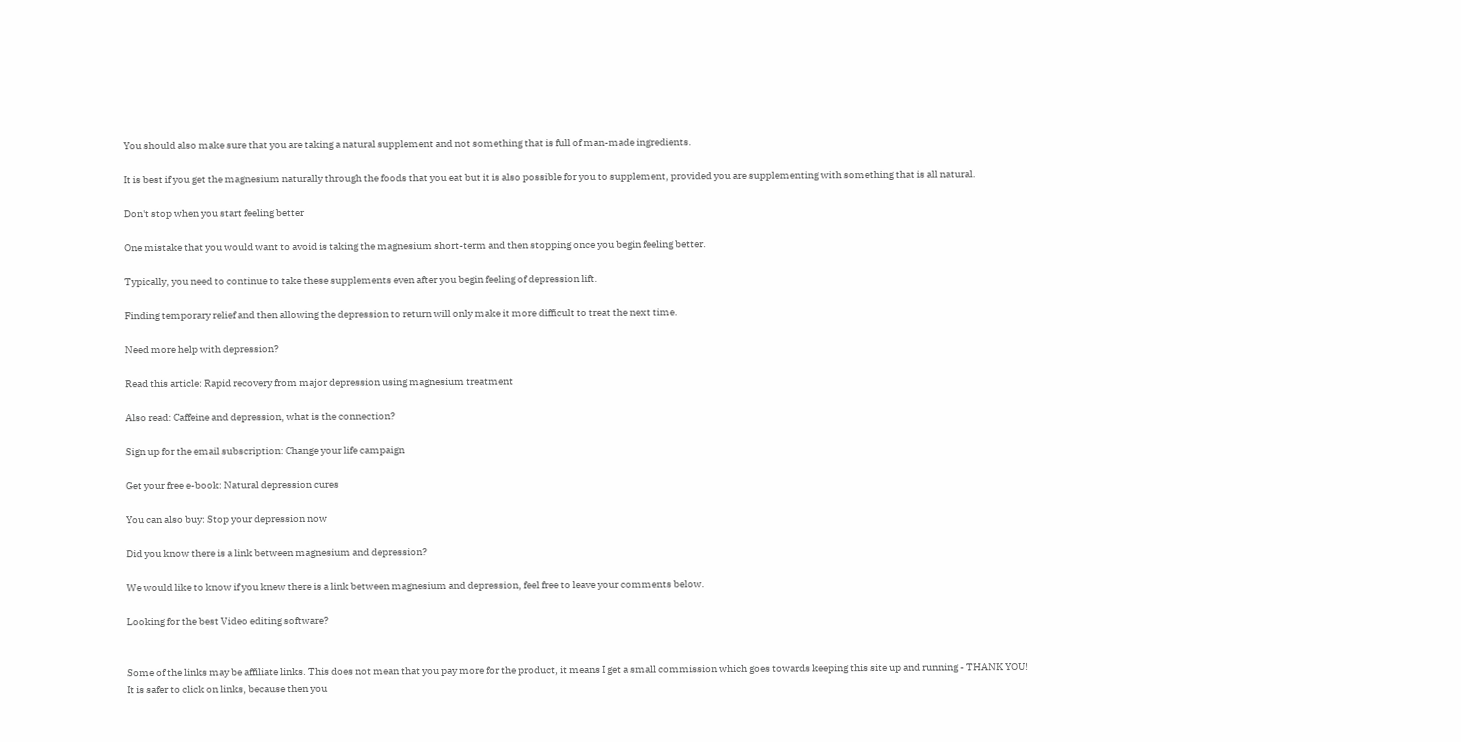You should also make sure that you are taking a natural supplement and not something that is full of man-made ingredients.

It is best if you get the magnesium naturally through the foods that you eat but it is also possible for you to supplement, provided you are supplementing with something that is all natural.

Don't stop when you start feeling better

One mistake that you would want to avoid is taking the magnesium short-term and then stopping once you begin feeling better.

Typically, you need to continue to take these supplements even after you begin feeling of depression lift.

Finding temporary relief and then allowing the depression to return will only make it more difficult to treat the next time.

Need more help with depression?

Read this article: Rapid recovery from major depression using magnesium treatment

Also read: Caffeine and depression, what is the connection?

Sign up for the email subscription: Change your life campaign

Get your free e-book: Natural depression cures

You can also buy: Stop your depression now

Did you know there is a link between magnesium and depression?

We would like to know if you knew there is a link between magnesium and depression, feel free to leave your comments below.

Looking for the best Video editing software?


Some of the links may be affiliate links. This does not mean that you pay more for the product, it means I get a small commission which goes towards keeping this site up and running - THANK YOU!
It is safer to click on links, because then you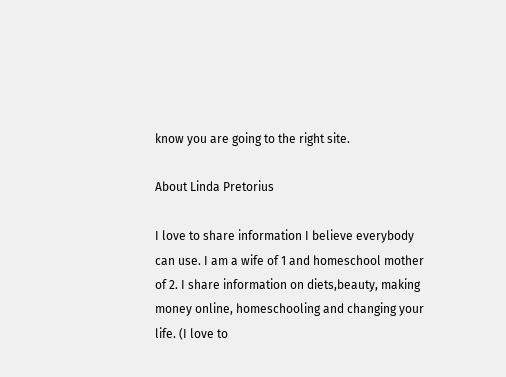know you are going to the right site.

About Linda Pretorius

I love to share information I believe everybody can use. I am a wife of 1 and homeschool mother of 2. I share information on diets,beauty, making money online, homeschooling and changing your life. (I love to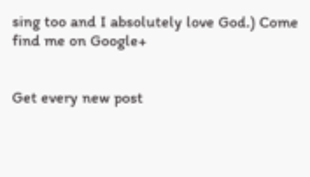sing too and I absolutely love God.) Come find me on Google+


Get every new post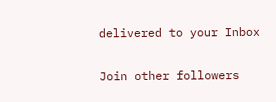delivered to your Inbox

Join other followers